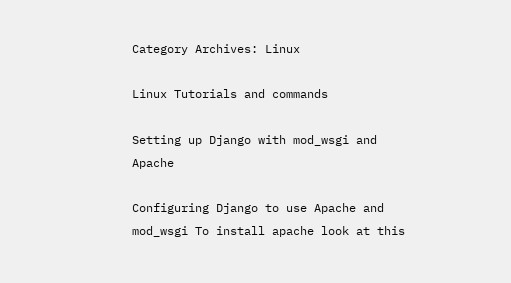Category Archives: Linux

Linux Tutorials and commands

Setting up Django with mod_wsgi and Apache

Configuring Django to use Apache and mod_wsgi To install apache look at this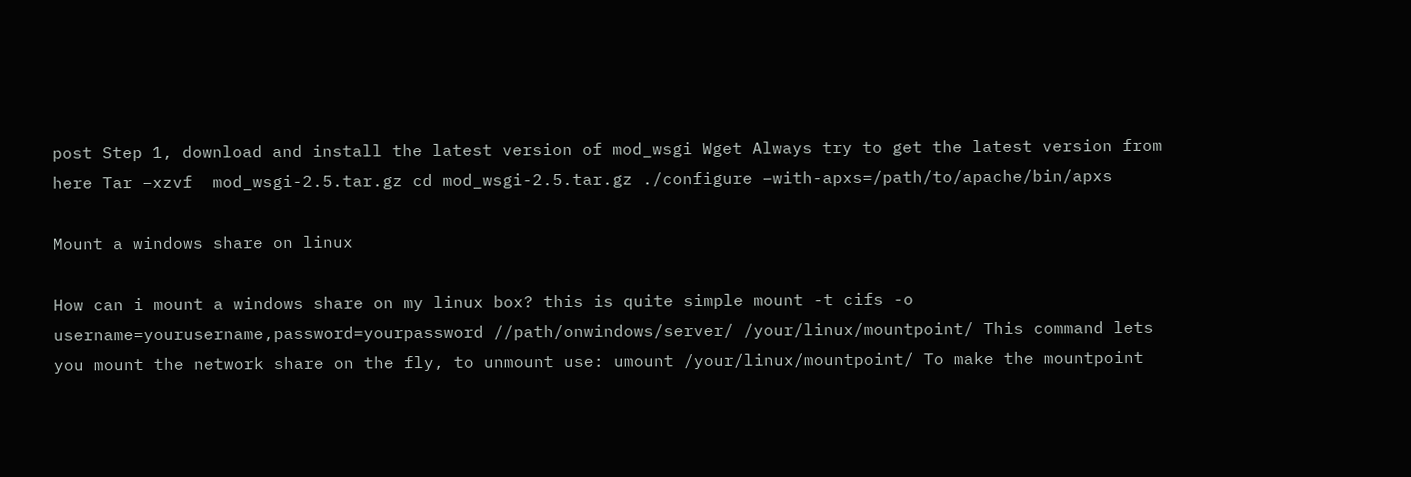post Step 1, download and install the latest version of mod_wsgi Wget Always try to get the latest version from here Tar –xzvf  mod_wsgi-2.5.tar.gz cd mod_wsgi-2.5.tar.gz ./configure –with-apxs=/path/to/apache/bin/apxs

Mount a windows share on linux

How can i mount a windows share on my linux box? this is quite simple mount -t cifs -o username=yourusername,password=yourpassword //path/onwindows/server/ /your/linux/mountpoint/ This command lets you mount the network share on the fly, to unmount use: umount /your/linux/mountpoint/ To make the mountpoint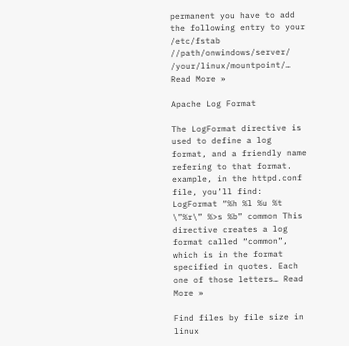permanent you have to add the following entry to your /etc/fstab //path/onwindows/server/ /your/linux/mountpoint/… Read More »

Apache Log Format

The LogFormat directive is used to define a log format, and a friendly name refering to that format. example, in the httpd.conf file, you’ll find: LogFormat “%h %l %u %t \”%r\” %>s %b” common This directive creates a log format called “common”, which is in the format specified in quotes. Each one of those letters… Read More »

Find files by file size in linux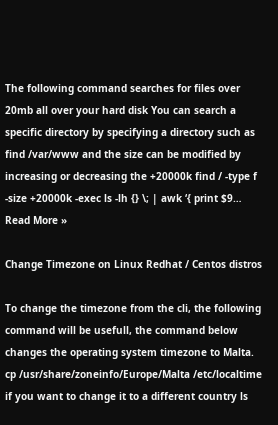The following command searches for files over 20mb all over your hard disk You can search a specific directory by specifying a directory such as find /var/www and the size can be modified by increasing or decreasing the +20000k find / -type f -size +20000k -exec ls -lh {} \; | awk ‘{ print $9… Read More »

Change Timezone on Linux Redhat / Centos distros

To change the timezone from the cli, the following command will be usefull, the command below changes the operating system timezone to Malta. cp /usr/share/zoneinfo/Europe/Malta /etc/localtime if you want to change it to a different country ls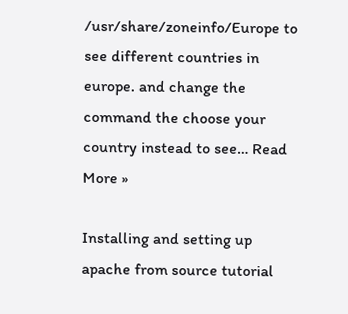/usr/share/zoneinfo/Europe to see different countries in europe. and change the command the choose your country instead to see… Read More »

Installing and setting up apache from source tutorial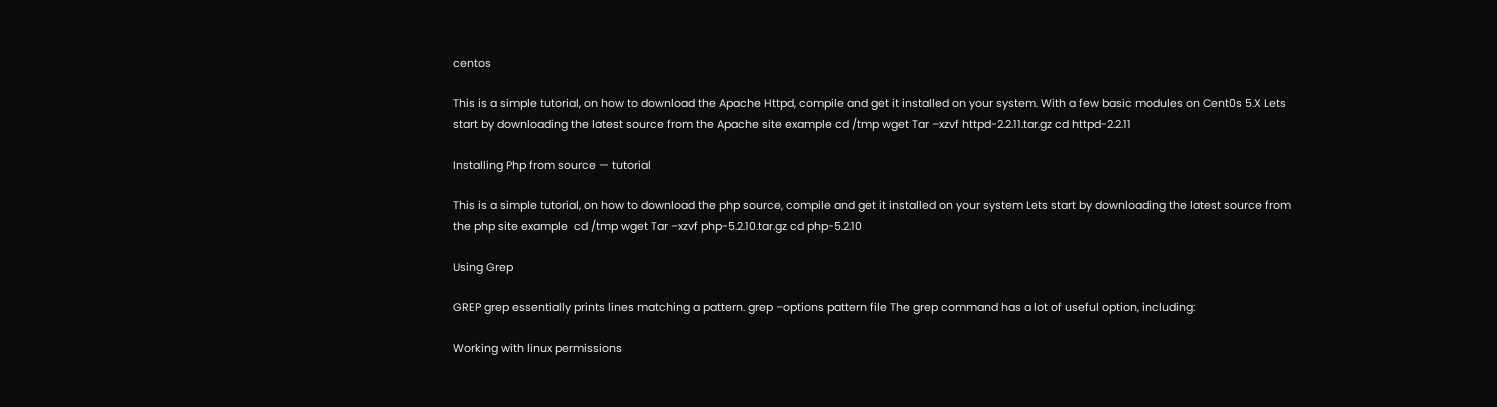centos

This is a simple tutorial, on how to download the Apache Httpd, compile and get it installed on your system. With a few basic modules on Cent0s 5.X Lets start by downloading the latest source from the Apache site example cd /tmp wget Tar –xzvf httpd-2.2.11.tar.gz cd httpd-2.2.11

Installing Php from source — tutorial

This is a simple tutorial, on how to download the php source, compile and get it installed on your system Lets start by downloading the latest source from the php site example  cd /tmp wget Tar –xzvf php-5.2.10.tar.gz cd php-5.2.10

Using Grep

GREP grep essentially prints lines matching a pattern. grep –options pattern file The grep command has a lot of useful option, including:

Working with linux permissions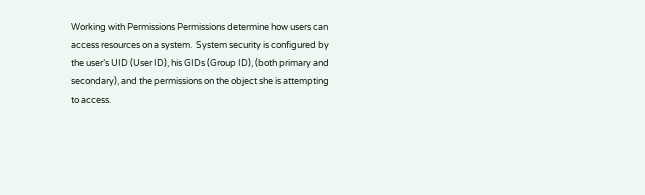Working with Permissions Permissions determine how users can access resources on a system.  System security is configured by the user’s UID (User ID), his GIDs (Group ID), (both primary and secondary), and the permissions on the object she is attempting to access.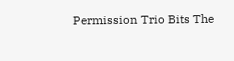Permission Trio Bits The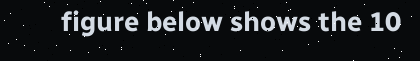figure below shows the 10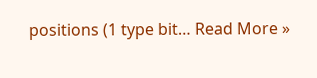positions (1 type bit… Read More »